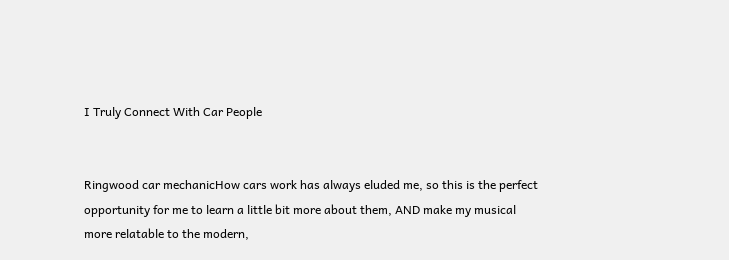I Truly Connect With Car People


Ringwood car mechanicHow cars work has always eluded me, so this is the perfect opportunity for me to learn a little bit more about them, AND make my musical more relatable to the modern,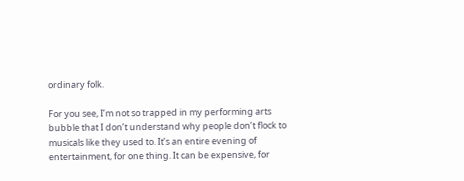ordinary folk.

For you see, I’m not so trapped in my performing arts bubble that I don’t understand why people don’t flock to musicals like they used to. It’s an entire evening of entertainment, for one thing. It can be expensive, for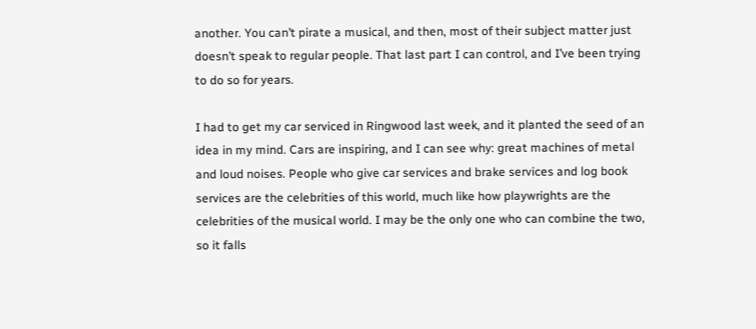another. You can’t pirate a musical, and then, most of their subject matter just doesn’t speak to regular people. That last part I can control, and I’ve been trying to do so for years.

I had to get my car serviced in Ringwood last week, and it planted the seed of an idea in my mind. Cars are inspiring, and I can see why: great machines of metal and loud noises. People who give car services and brake services and log book services are the celebrities of this world, much like how playwrights are the celebrities of the musical world. I may be the only one who can combine the two, so it falls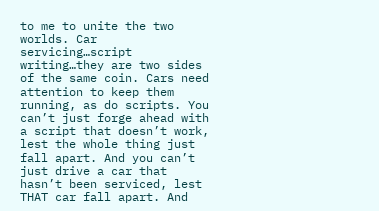to me to unite the two worlds. Car servicing…script writing…they are two sides of the same coin. Cars need attention to keep them running, as do scripts. You can’t just forge ahead with a script that doesn’t work, lest the whole thing just fall apart. And you can’t just drive a car that hasn’t been serviced, lest THAT car fall apart. And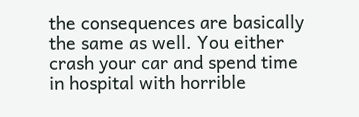the consequences are basically the same as well. You either crash your car and spend time in hospital with horrible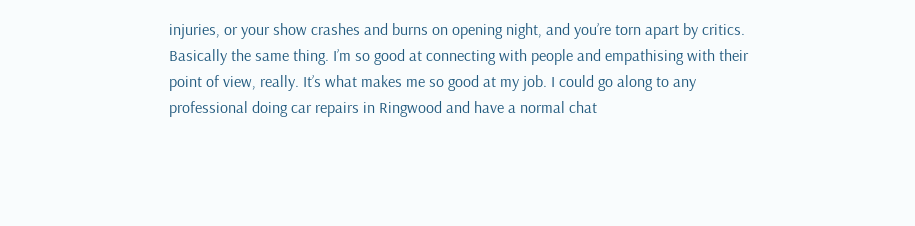injuries, or your show crashes and burns on opening night, and you’re torn apart by critics. Basically the same thing. I’m so good at connecting with people and empathising with their point of view, really. It’s what makes me so good at my job. I could go along to any professional doing car repairs in Ringwood and have a normal chat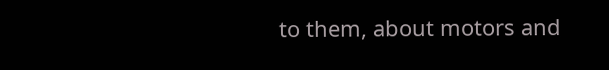to them, about motors and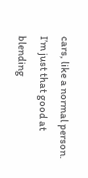cars, like a normal person. I’m just that good at blending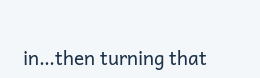in…then turning that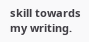skill towards my writing.